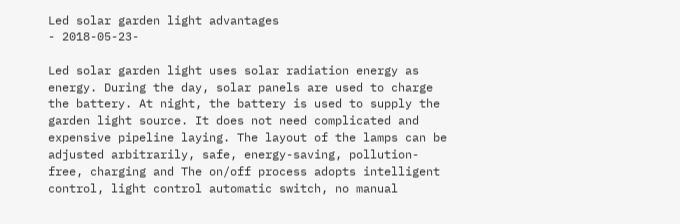Led solar garden light advantages
- 2018-05-23-

Led solar garden light uses solar radiation energy as energy. During the day, solar panels are used to charge the battery. At night, the battery is used to supply the garden light source. It does not need complicated and expensive pipeline laying. The layout of the lamps can be adjusted arbitrarily, safe, energy-saving, pollution-free, charging and The on/off process adopts intelligent control, light control automatic switch, no manual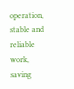operation, stable and reliable work, saving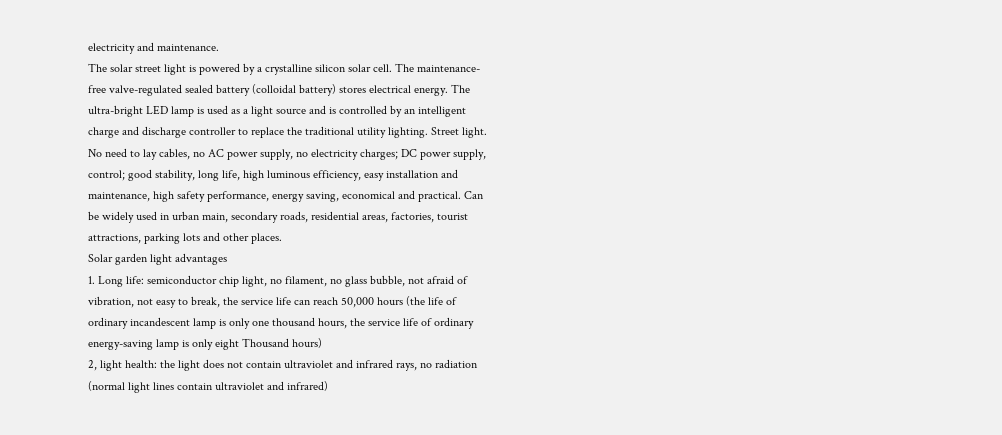electricity and maintenance.
The solar street light is powered by a crystalline silicon solar cell. The maintenance-free valve-regulated sealed battery (colloidal battery) stores electrical energy. The ultra-bright LED lamp is used as a light source and is controlled by an intelligent charge and discharge controller to replace the traditional utility lighting. Street light. No need to lay cables, no AC power supply, no electricity charges; DC power supply, control; good stability, long life, high luminous efficiency, easy installation and maintenance, high safety performance, energy saving, economical and practical. Can be widely used in urban main, secondary roads, residential areas, factories, tourist attractions, parking lots and other places.
Solar garden light advantages
1. Long life: semiconductor chip light, no filament, no glass bubble, not afraid of vibration, not easy to break, the service life can reach 50,000 hours (the life of ordinary incandescent lamp is only one thousand hours, the service life of ordinary energy-saving lamp is only eight Thousand hours)
2, light health: the light does not contain ultraviolet and infrared rays, no radiation (normal light lines contain ultraviolet and infrared)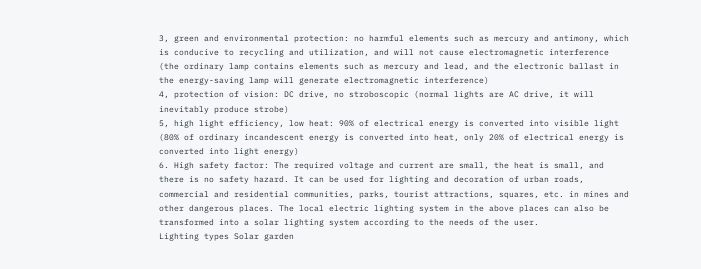3, green and environmental protection: no harmful elements such as mercury and antimony, which is conducive to recycling and utilization, and will not cause electromagnetic interference (the ordinary lamp contains elements such as mercury and lead, and the electronic ballast in the energy-saving lamp will generate electromagnetic interference)
4, protection of vision: DC drive, no stroboscopic (normal lights are AC drive, it will inevitably produce strobe)
5, high light efficiency, low heat: 90% of electrical energy is converted into visible light (80% of ordinary incandescent energy is converted into heat, only 20% of electrical energy is converted into light energy)
6. High safety factor: The required voltage and current are small, the heat is small, and there is no safety hazard. It can be used for lighting and decoration of urban roads, commercial and residential communities, parks, tourist attractions, squares, etc. in mines and other dangerous places. The local electric lighting system in the above places can also be transformed into a solar lighting system according to the needs of the user.
Lighting types Solar garden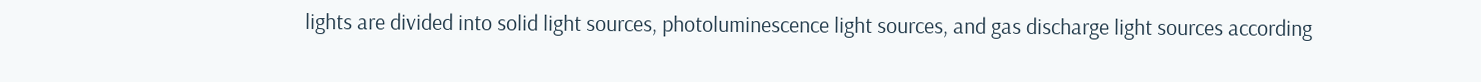lights are divided into solid light sources, photoluminescence light sources, and gas discharge light sources according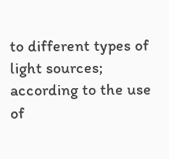to different types of light sources; according to the use of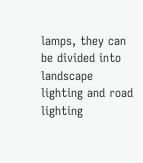lamps, they can be divided into landscape lighting and road lighting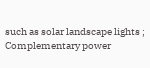such as solar landscape lights ; Complementary power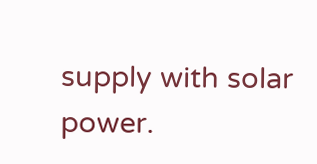supply with solar power.